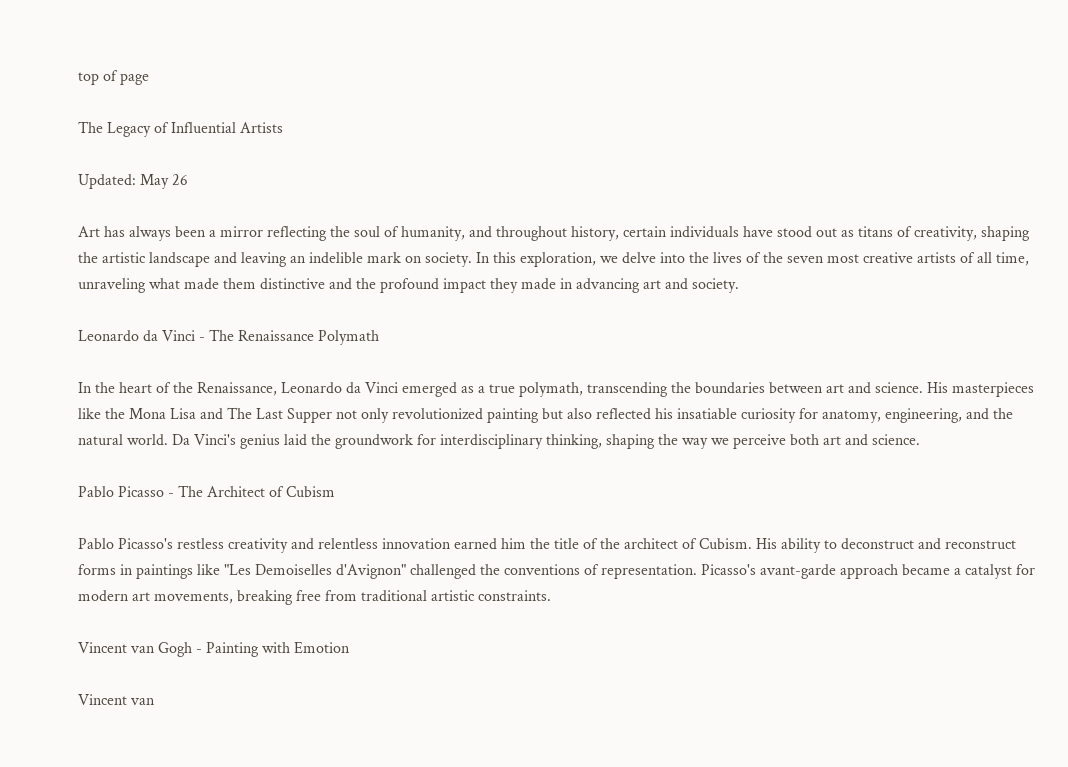top of page

The Legacy of Influential Artists

Updated: May 26

Art has always been a mirror reflecting the soul of humanity, and throughout history, certain individuals have stood out as titans of creativity, shaping the artistic landscape and leaving an indelible mark on society. In this exploration, we delve into the lives of the seven most creative artists of all time, unraveling what made them distinctive and the profound impact they made in advancing art and society.

Leonardo da Vinci - The Renaissance Polymath

In the heart of the Renaissance, Leonardo da Vinci emerged as a true polymath, transcending the boundaries between art and science. His masterpieces like the Mona Lisa and The Last Supper not only revolutionized painting but also reflected his insatiable curiosity for anatomy, engineering, and the natural world. Da Vinci's genius laid the groundwork for interdisciplinary thinking, shaping the way we perceive both art and science.

Pablo Picasso - The Architect of Cubism

Pablo Picasso's restless creativity and relentless innovation earned him the title of the architect of Cubism. His ability to deconstruct and reconstruct forms in paintings like "Les Demoiselles d'Avignon" challenged the conventions of representation. Picasso's avant-garde approach became a catalyst for modern art movements, breaking free from traditional artistic constraints.

Vincent van Gogh - Painting with Emotion

Vincent van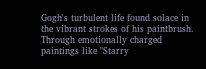Gogh's turbulent life found solace in the vibrant strokes of his paintbrush. Through emotionally charged paintings like "Starry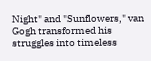Night" and "Sunflowers," van Gogh transformed his struggles into timeless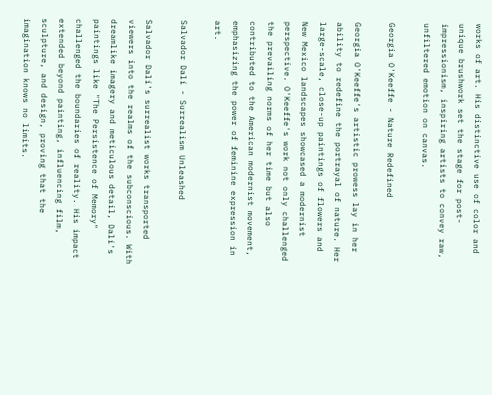works of art. His distinctive use of color and unique brushwork set the stage for post-impressionism, inspiring artists to convey raw, unfiltered emotion on canvas.

Georgia O'Keeffe - Nature Redefined

Georgia O'Keeffe's artistic prowess lay in her ability to redefine the portrayal of nature. Her large-scale, close-up paintings of flowers and New Mexico landscapes showcased a modernist perspective. O'Keeffe's work not only challenged the prevailing norms of her time but also contributed to the American modernist movement, emphasizing the power of feminine expression in art.

Salvador Dalí - Surrealism Unleashed

Salvador Dalí's surrealist works transported viewers into the realms of the subconscious. With dreamlike imagery and meticulous detail, Dalí's paintings like "The Persistence of Memory" challenged the boundaries of reality. His impact extended beyond painting, influencing film, sculpture, and design, proving that the imagination knows no limits.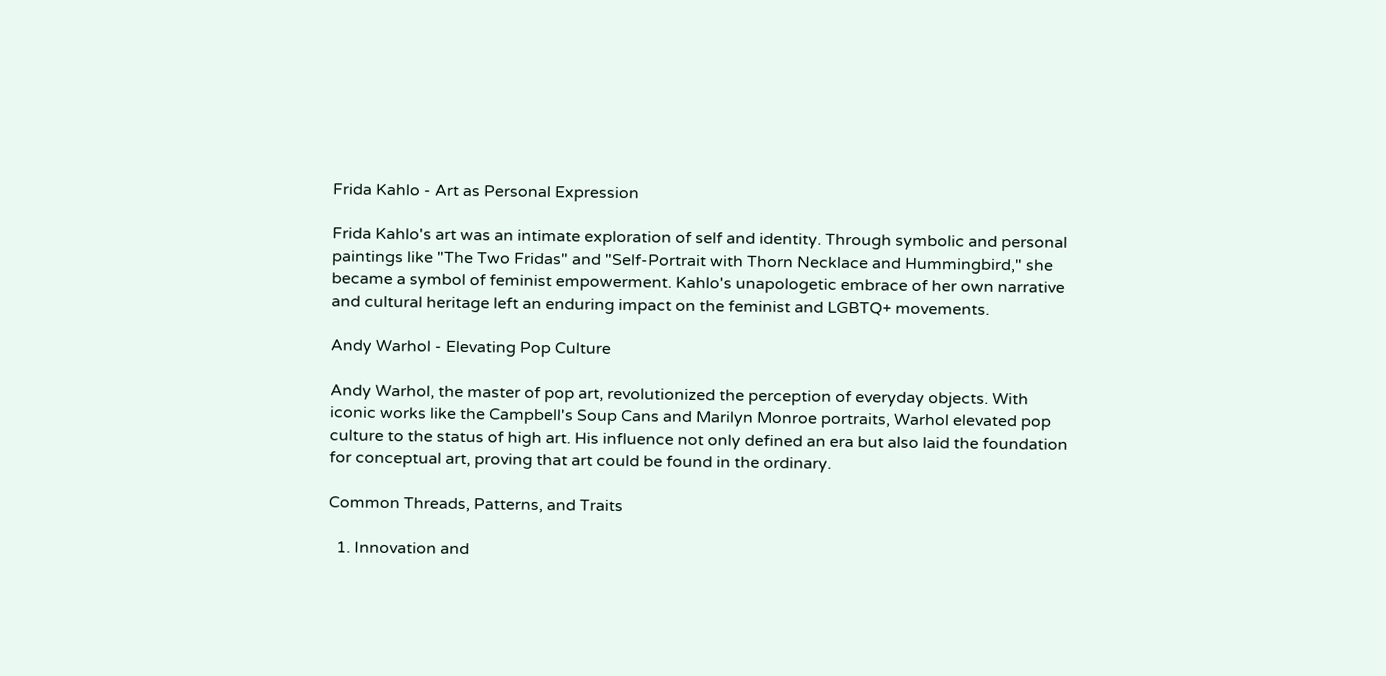Frida Kahlo - Art as Personal Expression

Frida Kahlo's art was an intimate exploration of self and identity. Through symbolic and personal paintings like "The Two Fridas" and "Self-Portrait with Thorn Necklace and Hummingbird," she became a symbol of feminist empowerment. Kahlo's unapologetic embrace of her own narrative and cultural heritage left an enduring impact on the feminist and LGBTQ+ movements.

Andy Warhol - Elevating Pop Culture

Andy Warhol, the master of pop art, revolutionized the perception of everyday objects. With iconic works like the Campbell's Soup Cans and Marilyn Monroe portraits, Warhol elevated pop culture to the status of high art. His influence not only defined an era but also laid the foundation for conceptual art, proving that art could be found in the ordinary.

Common Threads, Patterns, and Traits

  1. Innovation and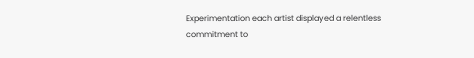Experimentation each artist displayed a relentless commitment to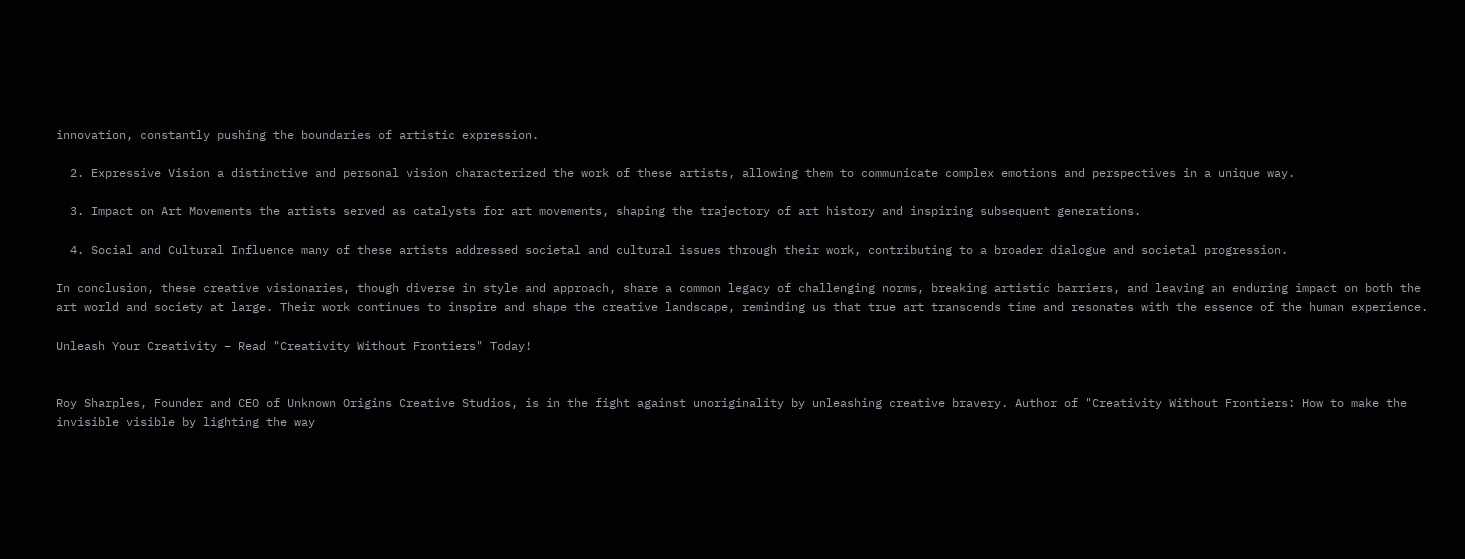innovation, constantly pushing the boundaries of artistic expression.

  2. Expressive Vision a distinctive and personal vision characterized the work of these artists, allowing them to communicate complex emotions and perspectives in a unique way.

  3. Impact on Art Movements the artists served as catalysts for art movements, shaping the trajectory of art history and inspiring subsequent generations.

  4. Social and Cultural Influence many of these artists addressed societal and cultural issues through their work, contributing to a broader dialogue and societal progression.

In conclusion, these creative visionaries, though diverse in style and approach, share a common legacy of challenging norms, breaking artistic barriers, and leaving an enduring impact on both the art world and society at large. Their work continues to inspire and shape the creative landscape, reminding us that true art transcends time and resonates with the essence of the human experience.

Unleash Your Creativity – Read "Creativity Without Frontiers" Today!


Roy Sharples, Founder and CEO of Unknown Origins Creative Studios, is in the fight against unoriginality by unleashing creative bravery. Author of "Creativity Without Frontiers: How to make the invisible visible by lighting the way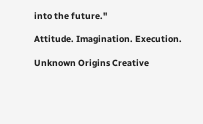into the future."

Attitude. Imagination. Execution.

Unknown Origins Creative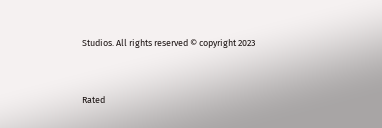Studios. All rights reserved © copyright 2023


Rated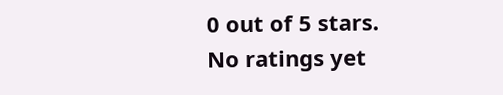0 out of 5 stars.
No ratings yet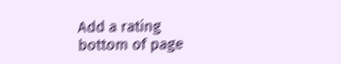Add a rating
bottom of page